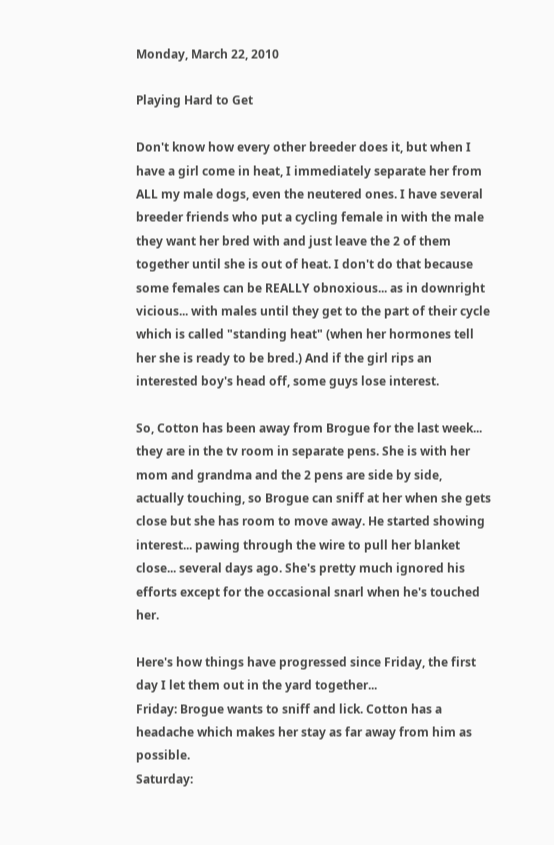Monday, March 22, 2010

Playing Hard to Get

Don't know how every other breeder does it, but when I have a girl come in heat, I immediately separate her from ALL my male dogs, even the neutered ones. I have several breeder friends who put a cycling female in with the male they want her bred with and just leave the 2 of them together until she is out of heat. I don't do that because some females can be REALLY obnoxious... as in downright vicious... with males until they get to the part of their cycle which is called "standing heat" (when her hormones tell her she is ready to be bred.) And if the girl rips an interested boy's head off, some guys lose interest.

So, Cotton has been away from Brogue for the last week... they are in the tv room in separate pens. She is with her mom and grandma and the 2 pens are side by side, actually touching, so Brogue can sniff at her when she gets close but she has room to move away. He started showing interest... pawing through the wire to pull her blanket close... several days ago. She's pretty much ignored his efforts except for the occasional snarl when he's touched her.

Here's how things have progressed since Friday, the first day I let them out in the yard together...
Friday: Brogue wants to sniff and lick. Cotton has a headache which makes her stay as far away from him as possible.
Saturday: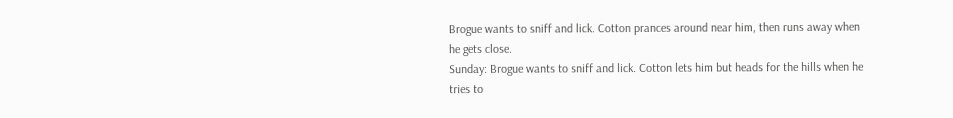Brogue wants to sniff and lick. Cotton prances around near him, then runs away when he gets close.
Sunday: Brogue wants to sniff and lick. Cotton lets him but heads for the hills when he tries to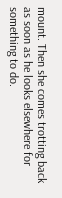mount. Then she comes trotting back as soon as he looks elsewhere for something to do.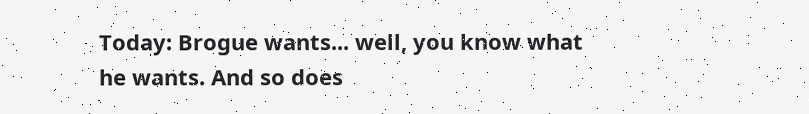Today: Brogue wants... well, you know what he wants. And so does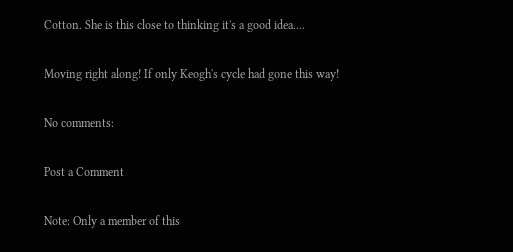Cotton. She is this close to thinking it's a good idea....

Moving right along! If only Keogh's cycle had gone this way!

No comments:

Post a Comment

Note: Only a member of this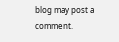blog may post a comment.